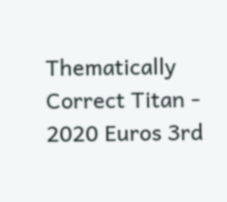Thematically Correct Titan - 2020 Euros 3rd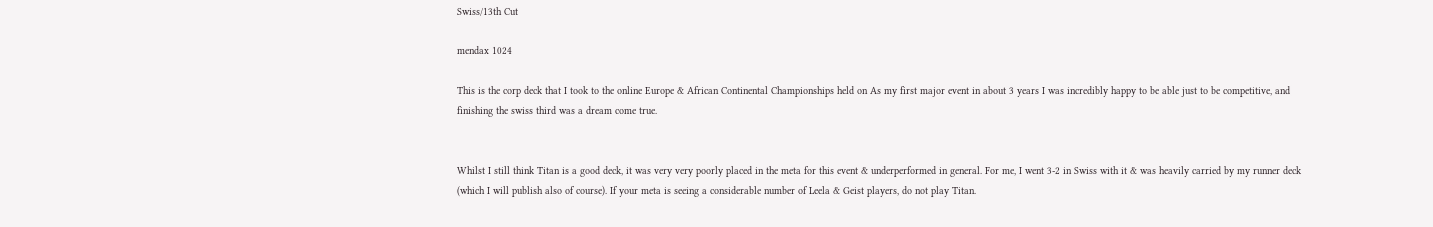Swiss/13th Cut

mendax 1024

This is the corp deck that I took to the online Europe & African Continental Championships held on As my first major event in about 3 years I was incredibly happy to be able just to be competitive, and finishing the swiss third was a dream come true.


Whilst I still think Titan is a good deck, it was very very poorly placed in the meta for this event & underperformed in general. For me, I went 3-2 in Swiss with it & was heavily carried by my runner deck (which I will publish also of course). If your meta is seeing a considerable number of Leela & Geist players, do not play Titan.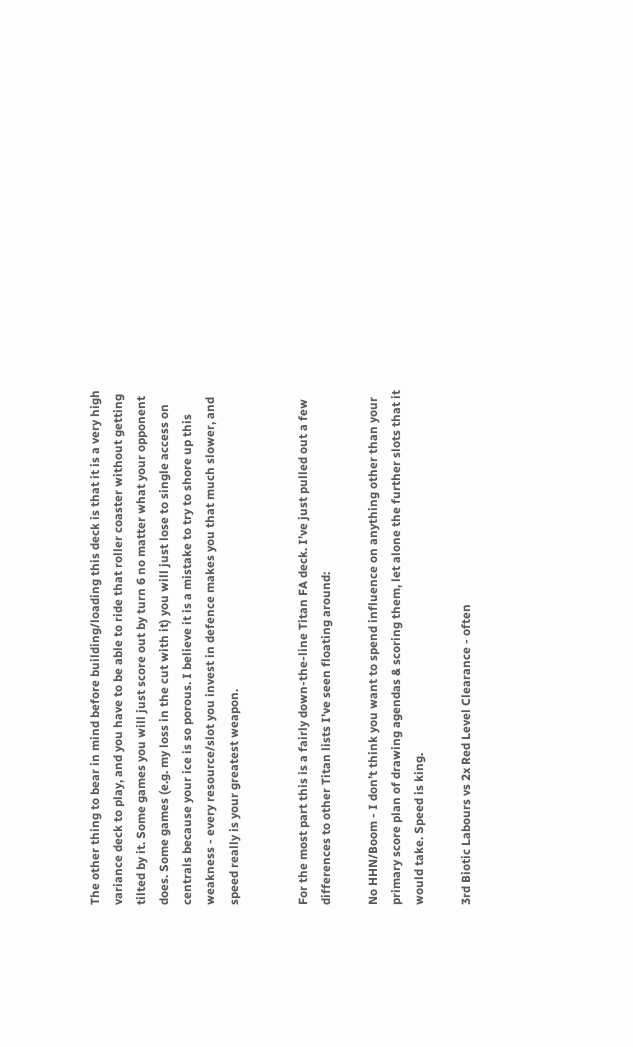The other thing to bear in mind before building/loading this deck is that it is a very high variance deck to play, and you have to be able to ride that roller coaster without getting tilted by it. Some games you will just score out by turn 6 no matter what your opponent does. Some games (e.g. my loss in the cut with it) you will just lose to single access on centrals because your ice is so porous. I believe it is a mistake to try to shore up this weakness - every resource/slot you invest in defence makes you that much slower, and speed really is your greatest weapon.


For the most part this is a fairly down-the-line Titan FA deck. I’ve just pulled out a few differences to other Titan lists I’ve seen floating around:

No HHN/Boom - I don’t think you want to spend influence on anything other than your primary score plan of drawing agendas & scoring them, let alone the further slots that it would take. Speed is king.

3rd Biotic Labours vs 2x Red Level Clearance - often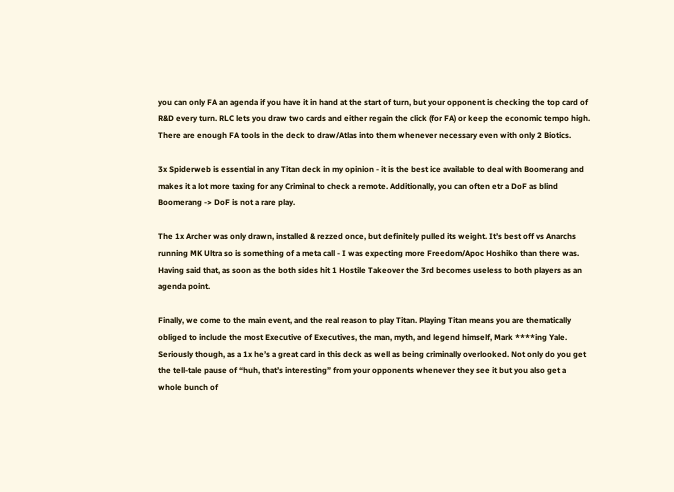you can only FA an agenda if you have it in hand at the start of turn, but your opponent is checking the top card of R&D every turn. RLC lets you draw two cards and either regain the click (for FA) or keep the economic tempo high. There are enough FA tools in the deck to draw/Atlas into them whenever necessary even with only 2 Biotics.

3x Spiderweb is essential in any Titan deck in my opinion - it is the best ice available to deal with Boomerang and makes it a lot more taxing for any Criminal to check a remote. Additionally, you can often etr a DoF as blind Boomerang -> DoF is not a rare play.

The 1x Archer was only drawn, installed & rezzed once, but definitely pulled its weight. It’s best off vs Anarchs running MK Ultra so is something of a meta call - I was expecting more Freedom/Apoc Hoshiko than there was. Having said that, as soon as the both sides hit 1 Hostile Takeover the 3rd becomes useless to both players as an agenda point.

Finally, we come to the main event, and the real reason to play Titan. Playing Titan means you are thematically obliged to include the most Executive of Executives, the man, myth, and legend himself, Mark ****ing Yale. Seriously though, as a 1x he’s a great card in this deck as well as being criminally overlooked. Not only do you get the tell-tale pause of “huh, that’s interesting” from your opponents whenever they see it but you also get a whole bunch of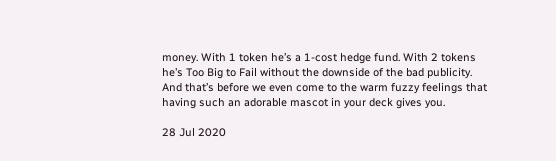money. With 1 token he’s a 1-cost hedge fund. With 2 tokens he’s Too Big to Fail without the downside of the bad publicity. And that’s before we even come to the warm fuzzy feelings that having such an adorable mascot in your deck gives you.

28 Jul 2020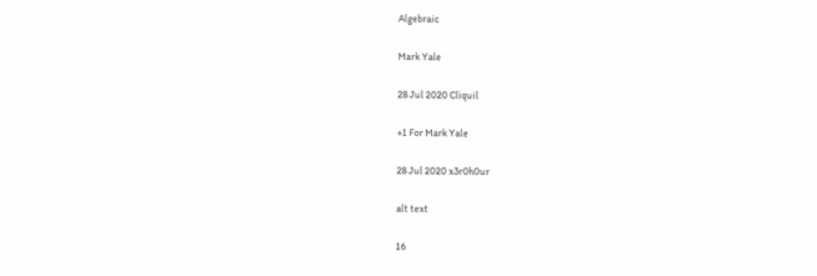Algebraic

Mark Yale

28 Jul 2020 Cliquil

+1 For Mark Yale

28 Jul 2020 x3r0h0ur

alt text

16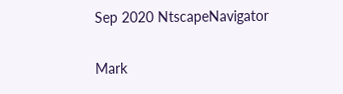Sep 2020 NtscapeNavigator

Mark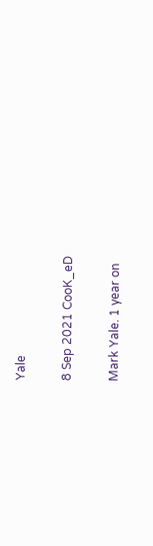Yale

8 Sep 2021 CooK_eD

Mark Yale. 1 year on